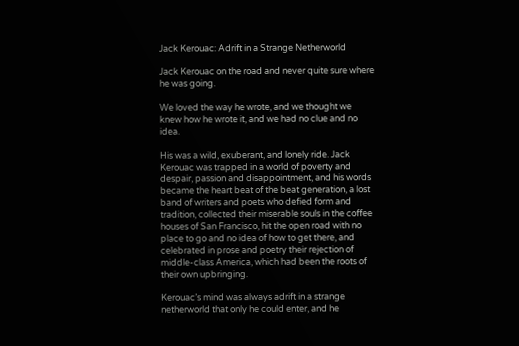Jack Kerouac: Adrift in a Strange Netherworld

Jack Kerouac on the road and never quite sure where he was going.

We loved the way he wrote, and we thought we knew how he wrote it, and we had no clue and no idea.

His was a wild, exuberant, and lonely ride. Jack Kerouac was trapped in a world of poverty and despair, passion and disappointment, and his words became the heart beat of the beat generation, a lost band of writers and poets who defied form and tradition, collected their miserable souls in the coffee houses of San Francisco, hit the open road with no place to go and no idea of how to get there, and celebrated in prose and poetry their rejection of middle-class America, which had been the roots of their own upbringing.

Kerouac’s mind was always adrift in a strange netherworld that only he could enter, and he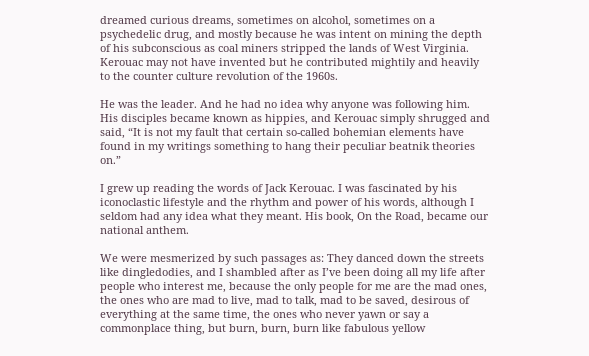dreamed curious dreams, sometimes on alcohol, sometimes on a psychedelic drug, and mostly because he was intent on mining the depth of his subconscious as coal miners stripped the lands of West Virginia. Kerouac may not have invented but he contributed mightily and heavily to the counter culture revolution of the 1960s.

He was the leader. And he had no idea why anyone was following him. His disciples became known as hippies, and Kerouac simply shrugged and said, “It is not my fault that certain so-called bohemian elements have found in my writings something to hang their peculiar beatnik theories on.”

I grew up reading the words of Jack Kerouac. I was fascinated by his iconoclastic lifestyle and the rhythm and power of his words, although I seldom had any idea what they meant. His book, On the Road, became our national anthem.

We were mesmerized by such passages as: They danced down the streets like dingledodies, and I shambled after as I’ve been doing all my life after people who interest me, because the only people for me are the mad ones, the ones who are mad to live, mad to talk, mad to be saved, desirous of everything at the same time, the ones who never yawn or say a commonplace thing, but burn, burn, burn like fabulous yellow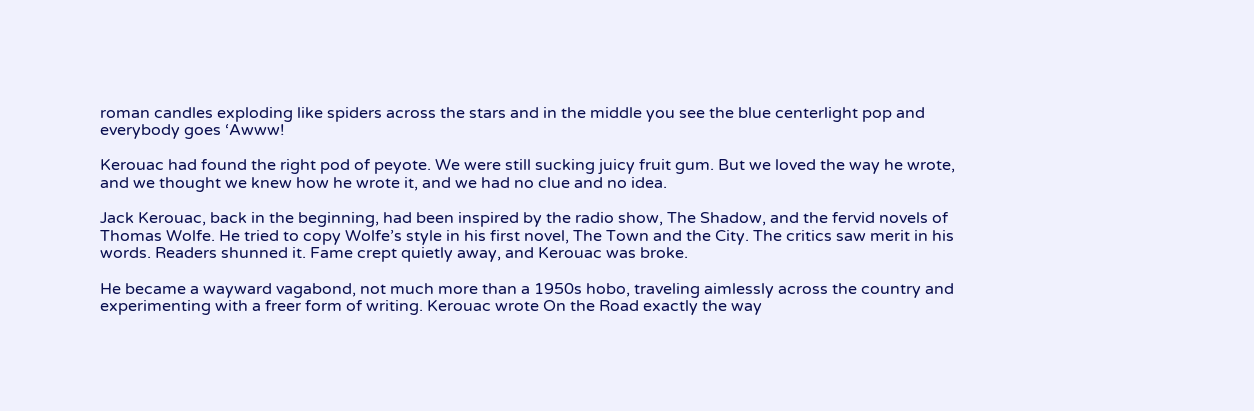roman candles exploding like spiders across the stars and in the middle you see the blue centerlight pop and everybody goes ‘Awww!

Kerouac had found the right pod of peyote. We were still sucking juicy fruit gum. But we loved the way he wrote, and we thought we knew how he wrote it, and we had no clue and no idea.

Jack Kerouac, back in the beginning, had been inspired by the radio show, The Shadow, and the fervid novels of Thomas Wolfe. He tried to copy Wolfe’s style in his first novel, The Town and the City. The critics saw merit in his words. Readers shunned it. Fame crept quietly away, and Kerouac was broke.

He became a wayward vagabond, not much more than a 1950s hobo, traveling aimlessly across the country and experimenting with a freer form of writing. Kerouac wrote On the Road exactly the way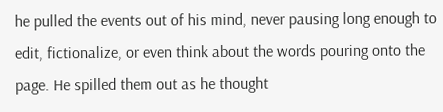he pulled the events out of his mind, never pausing long enough to edit, fictionalize, or even think about the words pouring onto the page. He spilled them out as he thought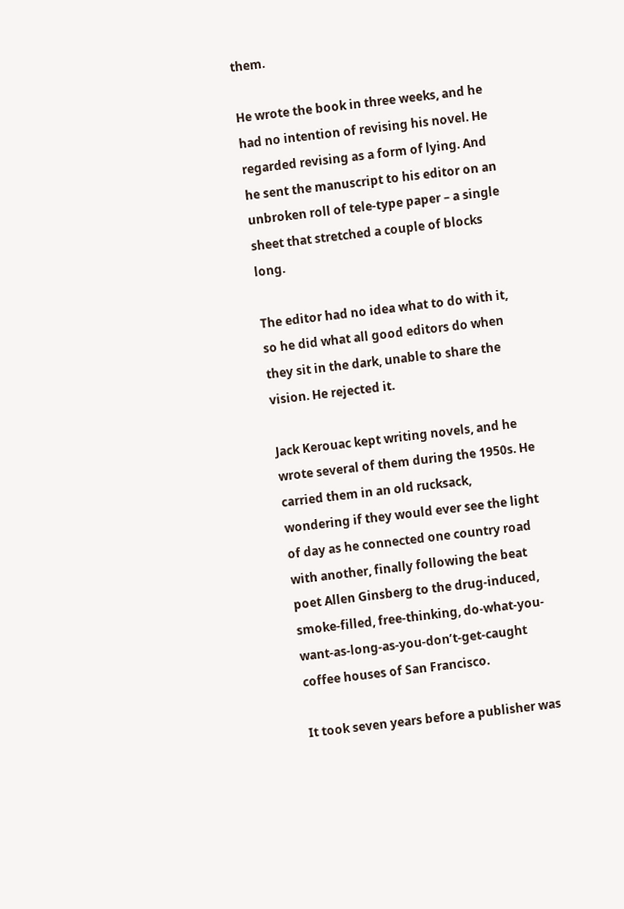them.

He wrote the book in three weeks, and he had no intention of revising his novel. He regarded revising as a form of lying. And he sent the manuscript to his editor on an unbroken roll of tele-type paper – a single sheet that stretched a couple of blocks long.

The editor had no idea what to do with it, so he did what all good editors do when they sit in the dark, unable to share the vision. He rejected it.

Jack Kerouac kept writing novels, and he wrote several of them during the 1950s. He carried them in an old rucksack, wondering if they would ever see the light of day as he connected one country road with another, finally following the beat poet Allen Ginsberg to the drug-induced, smoke-filled, free-thinking, do-what-you-want-as-long-as-you-don’t-get-caught coffee houses of San Francisco.

It took seven years before a publisher was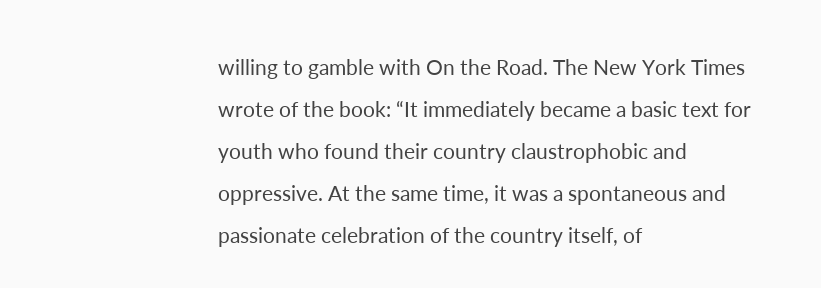willing to gamble with On the Road. The New York Times wrote of the book: “It immediately became a basic text for youth who found their country claustrophobic and oppressive. At the same time, it was a spontaneous and passionate celebration of the country itself, of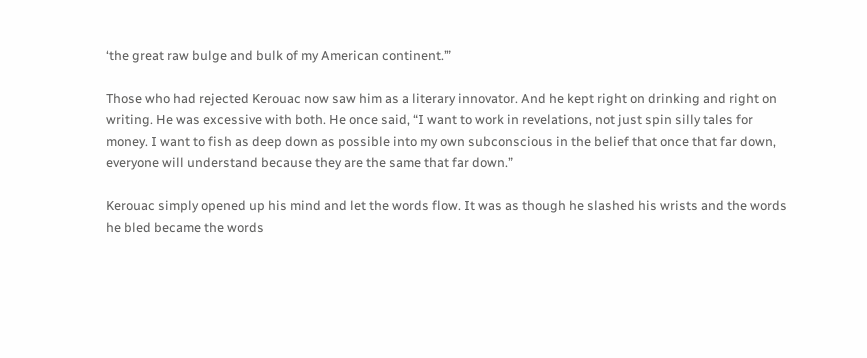‘the great raw bulge and bulk of my American continent.’”

Those who had rejected Kerouac now saw him as a literary innovator. And he kept right on drinking and right on writing. He was excessive with both. He once said, “I want to work in revelations, not just spin silly tales for money. I want to fish as deep down as possible into my own subconscious in the belief that once that far down, everyone will understand because they are the same that far down.”

Kerouac simply opened up his mind and let the words flow. It was as though he slashed his wrists and the words he bled became the words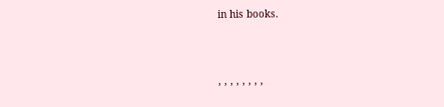in his books.


, , , , , , , ,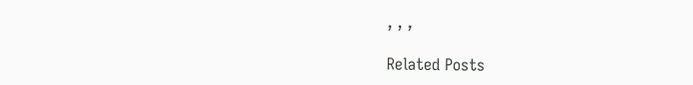, , ,

Related Posts